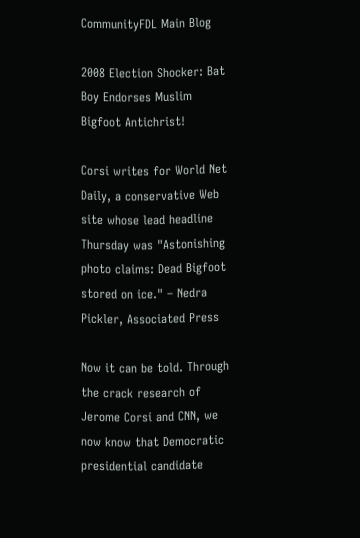CommunityFDL Main Blog

2008 Election Shocker: Bat Boy Endorses Muslim Bigfoot Antichrist!

Corsi writes for World Net Daily, a conservative Web site whose lead headline Thursday was "Astonishing photo claims: Dead Bigfoot stored on ice." – Nedra Pickler, Associated Press

Now it can be told. Through the crack research of Jerome Corsi and CNN, we now know that Democratic presidential candidate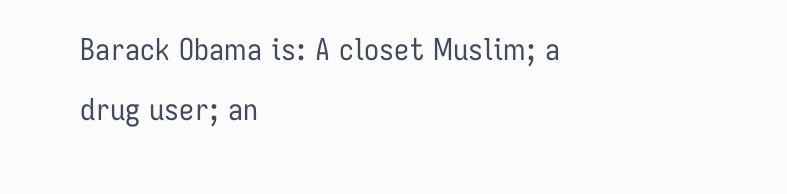Barack Obama is: A closet Muslim; a drug user; an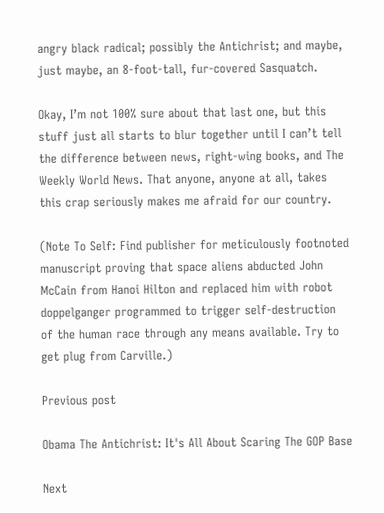angry black radical; possibly the Antichrist; and maybe, just maybe, an 8-foot-tall, fur-covered Sasquatch.

Okay, I’m not 100% sure about that last one, but this stuff just all starts to blur together until I can’t tell the difference between news, right-wing books, and The Weekly World News. That anyone, anyone at all, takes this crap seriously makes me afraid for our country.

(Note To Self: Find publisher for meticulously footnoted manuscript proving that space aliens abducted John McCain from Hanoi Hilton and replaced him with robot doppelganger programmed to trigger self-destruction of the human race through any means available. Try to get plug from Carville.)

Previous post

Obama The Antichrist: It's All About Scaring The GOP Base

Next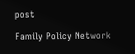post

Family Policy Network